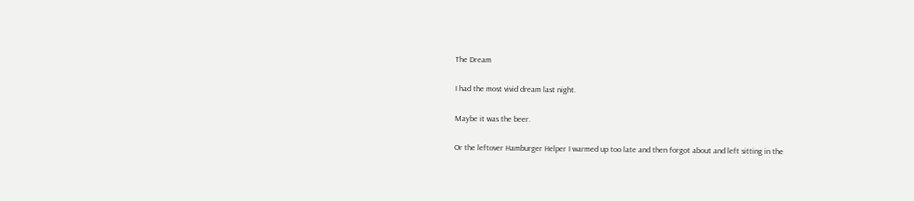The Dream

I had the most vivid dream last night.

Maybe it was the beer.

Or the leftover Hamburger Helper I warmed up too late and then forgot about and left sitting in the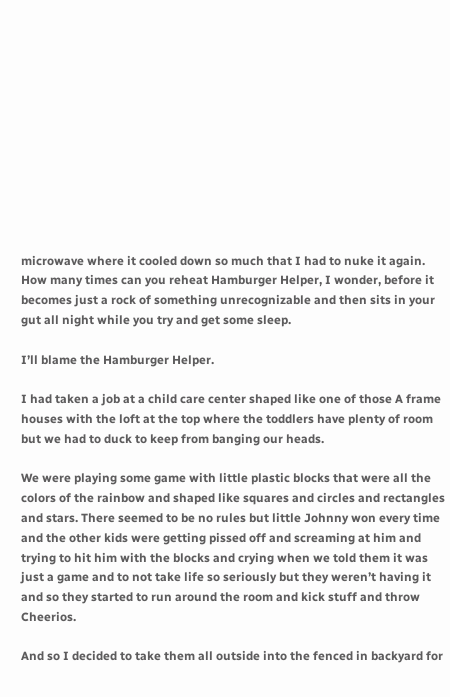microwave where it cooled down so much that I had to nuke it again. How many times can you reheat Hamburger Helper, I wonder, before it becomes just a rock of something unrecognizable and then sits in your gut all night while you try and get some sleep.

I’ll blame the Hamburger Helper.

I had taken a job at a child care center shaped like one of those A frame houses with the loft at the top where the toddlers have plenty of room but we had to duck to keep from banging our heads.

We were playing some game with little plastic blocks that were all the colors of the rainbow and shaped like squares and circles and rectangles and stars. There seemed to be no rules but little Johnny won every time and the other kids were getting pissed off and screaming at him and trying to hit him with the blocks and crying when we told them it was just a game and to not take life so seriously but they weren’t having it and so they started to run around the room and kick stuff and throw Cheerios.

And so I decided to take them all outside into the fenced in backyard for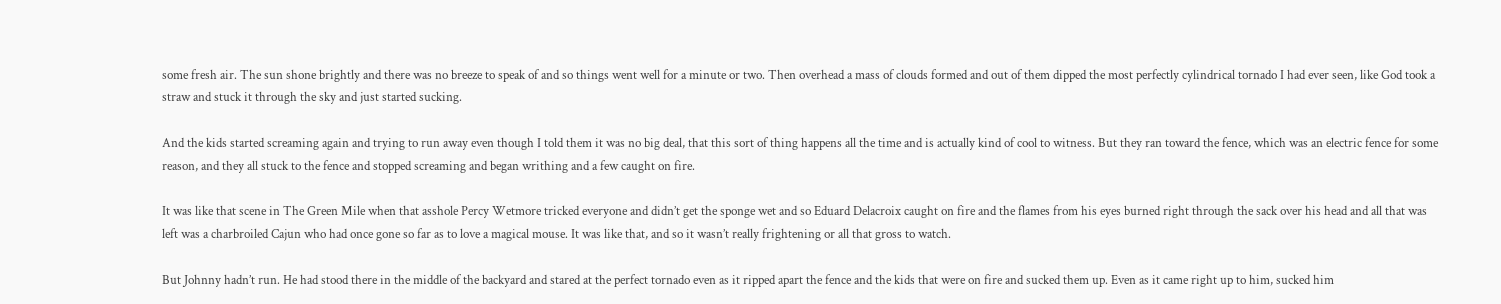some fresh air. The sun shone brightly and there was no breeze to speak of and so things went well for a minute or two. Then overhead a mass of clouds formed and out of them dipped the most perfectly cylindrical tornado I had ever seen, like God took a straw and stuck it through the sky and just started sucking.

And the kids started screaming again and trying to run away even though I told them it was no big deal, that this sort of thing happens all the time and is actually kind of cool to witness. But they ran toward the fence, which was an electric fence for some reason, and they all stuck to the fence and stopped screaming and began writhing and a few caught on fire.

It was like that scene in The Green Mile when that asshole Percy Wetmore tricked everyone and didn’t get the sponge wet and so Eduard Delacroix caught on fire and the flames from his eyes burned right through the sack over his head and all that was left was a charbroiled Cajun who had once gone so far as to love a magical mouse. It was like that, and so it wasn’t really frightening or all that gross to watch.

But Johnny hadn’t run. He had stood there in the middle of the backyard and stared at the perfect tornado even as it ripped apart the fence and the kids that were on fire and sucked them up. Even as it came right up to him, sucked him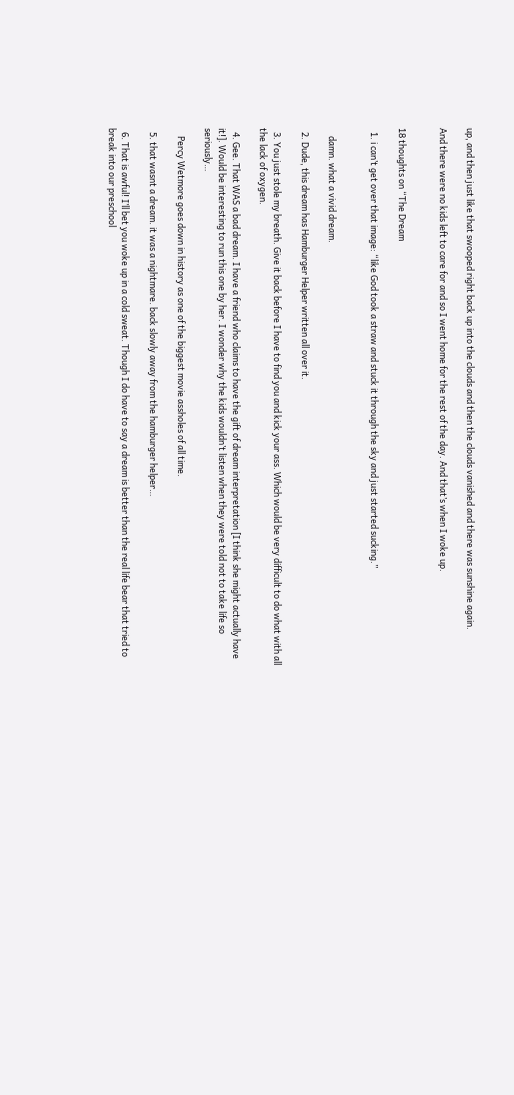up, and then just like that swooped right back up into the clouds and then the clouds vanished and there was sunshine again.

And there were no kids left to care for and so I went home for the rest of the day. And that’s when I woke up.


18 thoughts on “The Dream

  1. i can’t get over that image: “like God took a straw and stuck it through the sky and just started sucking.”


    damn. what a vivid dream.

  2. Dude, this dream has Hamburger Helper written all over it.

  3. You just stole my breath. Give it back before I have to find you and kick your ass. Which would be very difficult to do what with all the lack of oxygen.

  4. Gee. That WAS a bad dream. I have a friend who claims to have the gift of dream interpretation [I think she might actually have it!]. Would be interesting to run this one by her. I wonder why the kids wouldn’t listen when they were told not to take life so seriously…

    Percy Wetmore goes down in history as one of the biggest movie assholes of all time.

  5. that wasnt a dream. it was a nightmare. back slowly away from the hamburger helper…

  6. That is awful! I’ll bet you woke up in a cold sweat. Though I do have to say a dream is better than the real life bear that tried to break into our preschool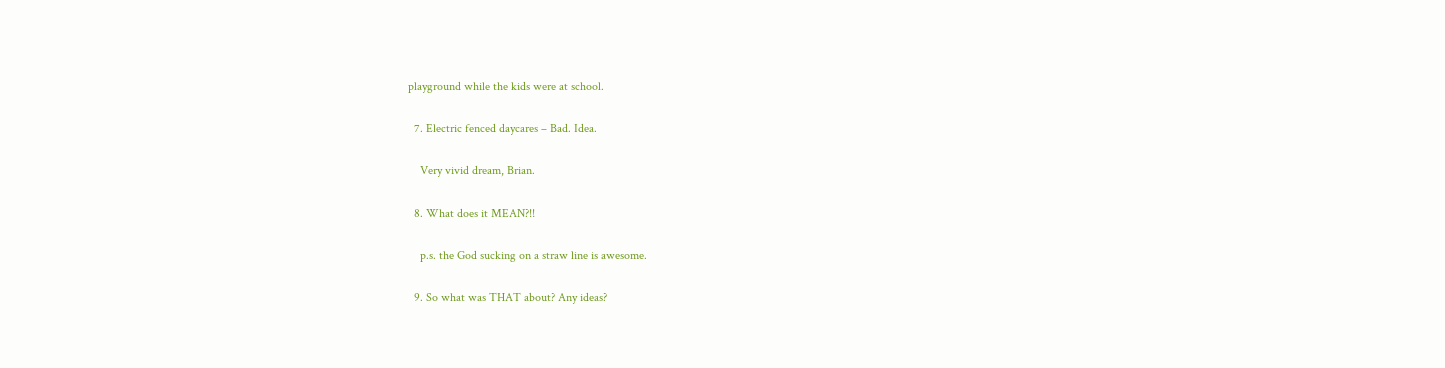playground while the kids were at school.

  7. Electric fenced daycares – Bad. Idea.

    Very vivid dream, Brian.

  8. What does it MEAN?!!

    p.s. the God sucking on a straw line is awesome.

  9. So what was THAT about? Any ideas?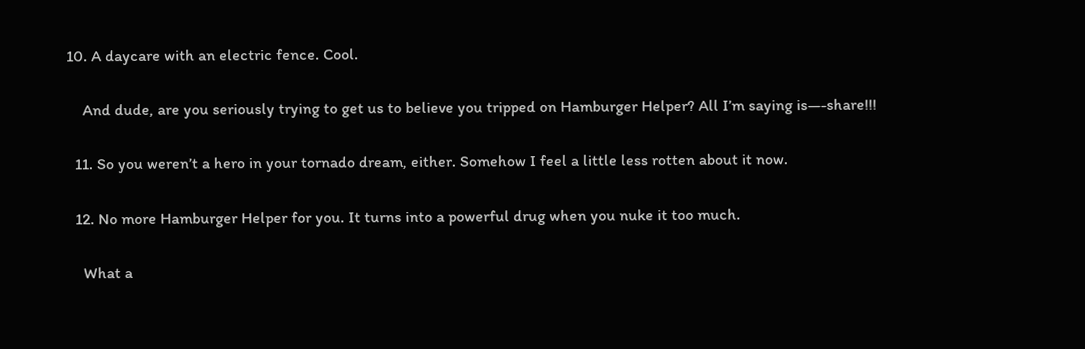10. A daycare with an electric fence. Cool.

    And dude, are you seriously trying to get us to believe you tripped on Hamburger Helper? All I’m saying is—-share!!!

  11. So you weren’t a hero in your tornado dream, either. Somehow I feel a little less rotten about it now.

  12. No more Hamburger Helper for you. It turns into a powerful drug when you nuke it too much.

    What a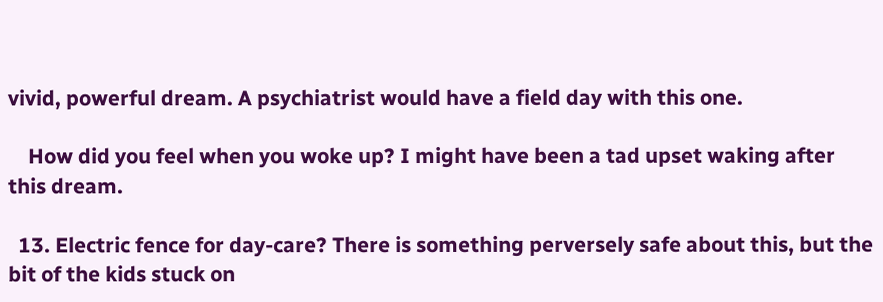vivid, powerful dream. A psychiatrist would have a field day with this one.

    How did you feel when you woke up? I might have been a tad upset waking after this dream.

  13. Electric fence for day-care? There is something perversely safe about this, but the bit of the kids stuck on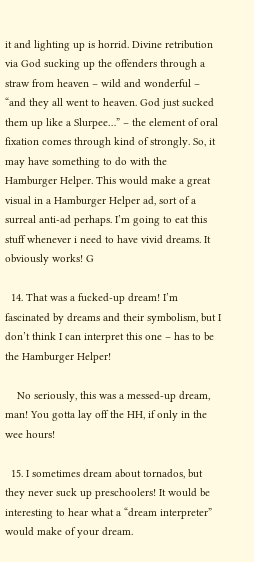it and lighting up is horrid. Divine retribution via God sucking up the offenders through a straw from heaven – wild and wonderful – “and they all went to heaven. God just sucked them up like a Slurpee…” – the element of oral fixation comes through kind of strongly. So, it may have something to do with the Hamburger Helper. This would make a great visual in a Hamburger Helper ad, sort of a surreal anti-ad perhaps. I’m going to eat this stuff whenever i need to have vivid dreams. It obviously works! G

  14. That was a fucked-up dream! I’m fascinated by dreams and their symbolism, but I don’t think I can interpret this one – has to be the Hamburger Helper!

    No seriously, this was a messed-up dream, man! You gotta lay off the HH, if only in the wee hours!

  15. I sometimes dream about tornados, but they never suck up preschoolers! It would be interesting to hear what a “dream interpreter” would make of your dream.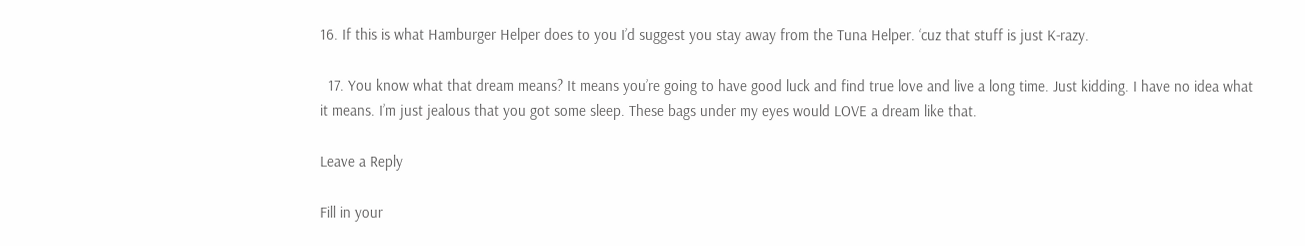16. If this is what Hamburger Helper does to you I’d suggest you stay away from the Tuna Helper. ‘cuz that stuff is just K-razy.

  17. You know what that dream means? It means you’re going to have good luck and find true love and live a long time. Just kidding. I have no idea what it means. I’m just jealous that you got some sleep. These bags under my eyes would LOVE a dream like that.

Leave a Reply

Fill in your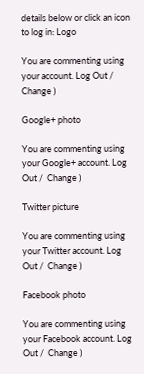details below or click an icon to log in: Logo

You are commenting using your account. Log Out /  Change )

Google+ photo

You are commenting using your Google+ account. Log Out /  Change )

Twitter picture

You are commenting using your Twitter account. Log Out /  Change )

Facebook photo

You are commenting using your Facebook account. Log Out /  Change )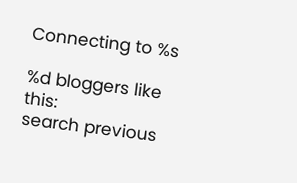Connecting to %s

%d bloggers like this:
search previous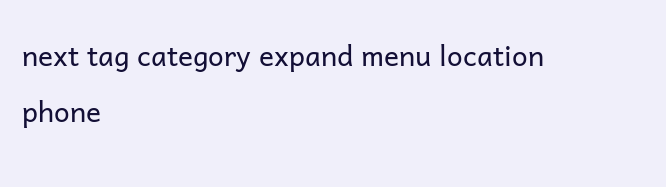next tag category expand menu location phone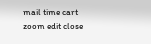mail time cart zoom edit close